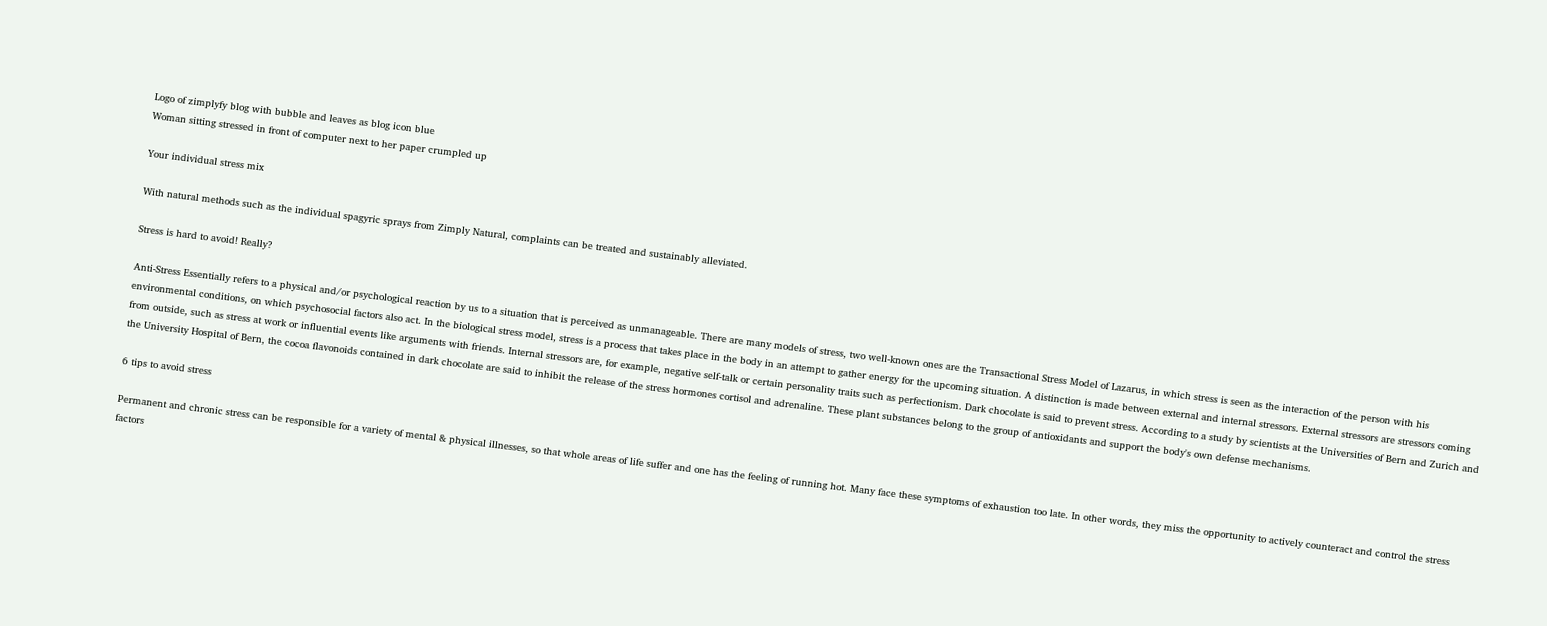Logo of zimplyfy blog with bubble and leaves as blog icon blue
Woman sitting stressed in front of computer next to her paper crumpled up

Your individual stress mix

With natural methods such as the individual spagyric sprays from Zimply Natural, complaints can be treated and sustainably alleviated.

Stress is hard to avoid! Really?

Anti-Stress Essentially refers to a physical and/or psychological reaction by us to a situation that is perceived as unmanageable. There are many models of stress, two well-known ones are the Transactional Stress Model of Lazarus, in which stress is seen as the interaction of the person with his environmental conditions, on which psychosocial factors also act. In the biological stress model, stress is a process that takes place in the body in an attempt to gather energy for the upcoming situation. A distinction is made between external and internal stressors. External stressors are stressors coming from outside, such as stress at work or influential events like arguments with friends. Internal stressors are, for example, negative self-talk or certain personality traits such as perfectionism. Dark chocolate is said to prevent stress. According to a study by scientists at the Universities of Bern and Zurich and the University Hospital of Bern, the cocoa flavonoids contained in dark chocolate are said to inhibit the release of the stress hormones cortisol and adrenaline. These plant substances belong to the group of antioxidants and support the body's own defense mechanisms.

6 tips to avoid stress

Permanent and chronic stress can be responsible for a variety of mental & physical illnesses, so that whole areas of life suffer and one has the feeling of running hot. Many face these symptoms of exhaustion too late. In other words, they miss the opportunity to actively counteract and control the stress factors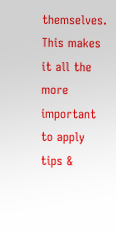themselves. This makes it all the more important to apply tips &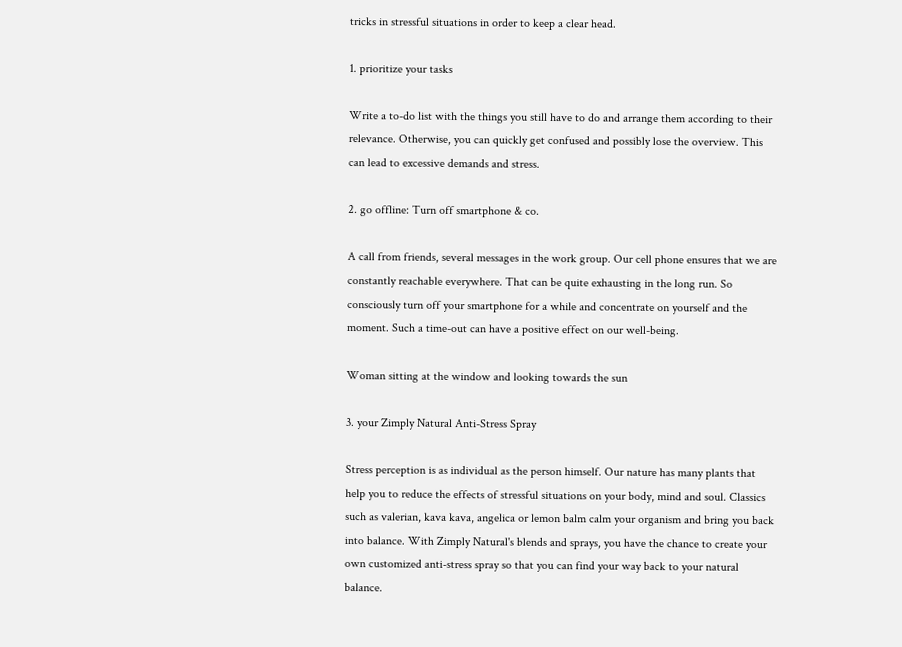tricks in stressful situations in order to keep a clear head.

1. prioritize your tasks

Write a to-do list with the things you still have to do and arrange them according to their relevance. Otherwise, you can quickly get confused and possibly lose the overview. This can lead to excessive demands and stress.

2. go offline: Turn off smartphone & co.

A call from friends, several messages in the work group. Our cell phone ensures that we are constantly reachable everywhere. That can be quite exhausting in the long run. So consciously turn off your smartphone for a while and concentrate on yourself and the moment. Such a time-out can have a positive effect on our well-being.

Woman sitting at the window and looking towards the sun

3. your Zimply Natural Anti-Stress Spray

Stress perception is as individual as the person himself. Our nature has many plants that help you to reduce the effects of stressful situations on your body, mind and soul. Classics such as valerian, kava kava, angelica or lemon balm calm your organism and bring you back into balance. With Zimply Natural's blends and sprays, you have the chance to create your own customized anti-stress spray so that you can find your way back to your natural balance.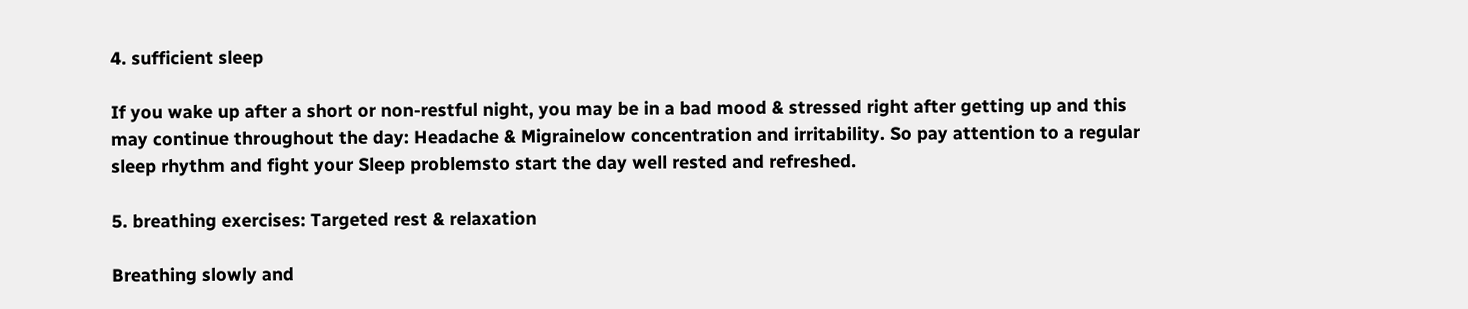4. sufficient sleep

If you wake up after a short or non-restful night, you may be in a bad mood & stressed right after getting up and this may continue throughout the day: Headache & Migrainelow concentration and irritability. So pay attention to a regular sleep rhythm and fight your Sleep problemsto start the day well rested and refreshed.

5. breathing exercises: Targeted rest & relaxation

Breathing slowly and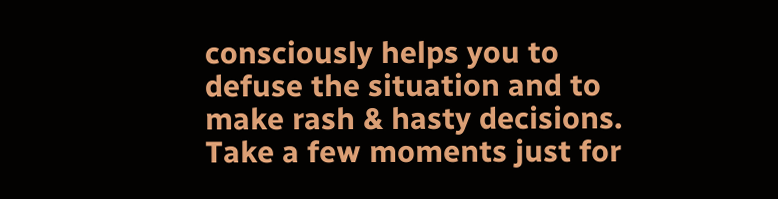consciously helps you to defuse the situation and to make rash & hasty decisions. Take a few moments just for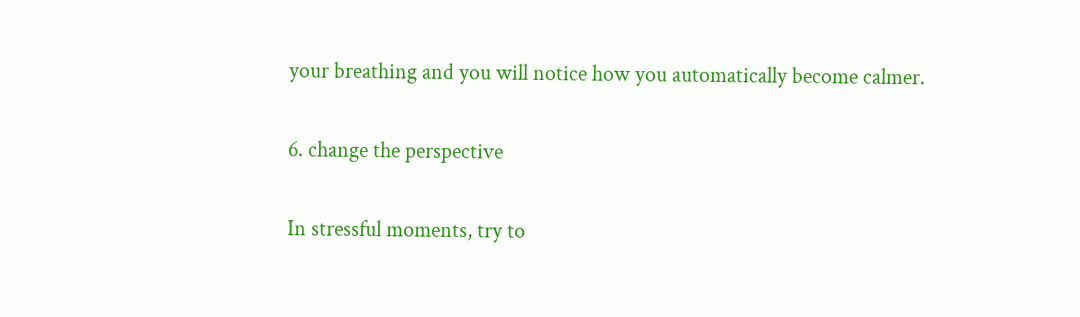your breathing and you will notice how you automatically become calmer.

6. change the perspective

In stressful moments, try to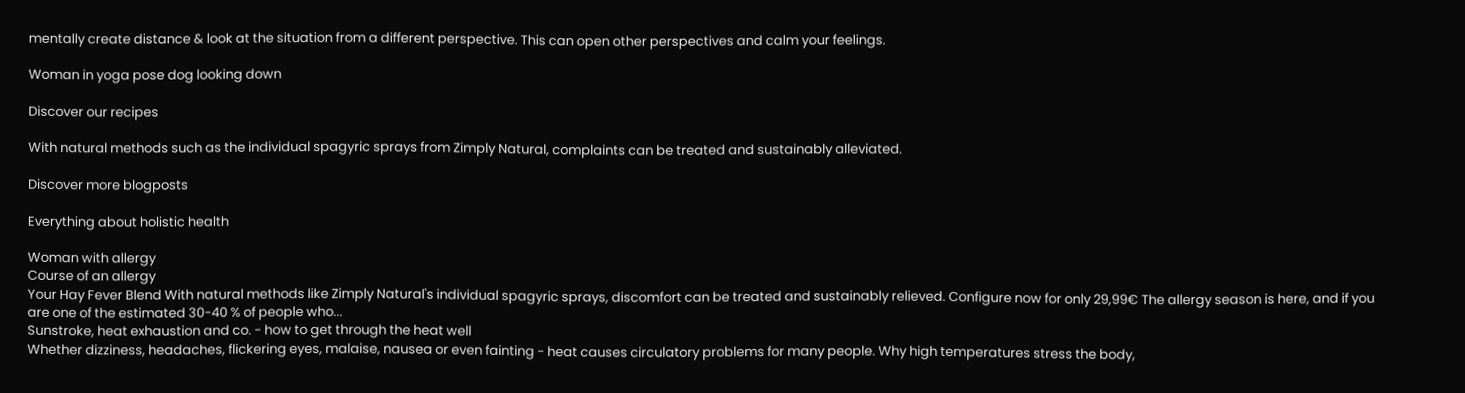mentally create distance & look at the situation from a different perspective. This can open other perspectives and calm your feelings.

Woman in yoga pose dog looking down

Discover our recipes

With natural methods such as the individual spagyric sprays from Zimply Natural, complaints can be treated and sustainably alleviated.

Discover more blogposts

Everything about holistic health

Woman with allergy
Course of an allergy
Your Hay Fever Blend With natural methods like Zimply Natural's individual spagyric sprays, discomfort can be treated and sustainably relieved. Configure now for only 29,99€ The allergy season is here, and if you are one of the estimated 30-40 % of people who...
Sunstroke, heat exhaustion and co. - how to get through the heat well
Whether dizziness, headaches, flickering eyes, malaise, nausea or even fainting - heat causes circulatory problems for many people. Why high temperatures stress the body,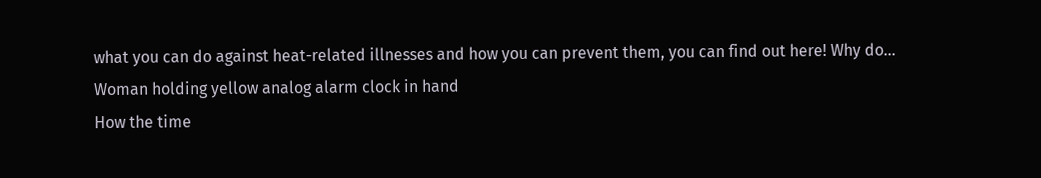what you can do against heat-related illnesses and how you can prevent them, you can find out here! Why do...
Woman holding yellow analog alarm clock in hand
How the time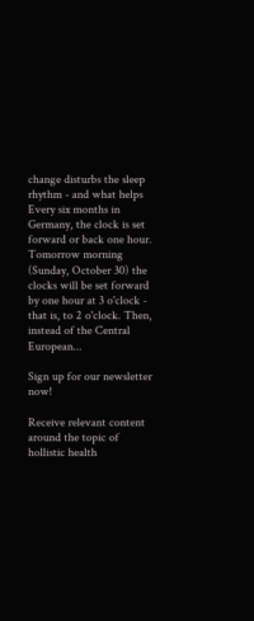change disturbs the sleep rhythm - and what helps
Every six months in Germany, the clock is set forward or back one hour. Tomorrow morning (Sunday, October 30) the clocks will be set forward by one hour at 3 o'clock - that is, to 2 o'clock. Then, instead of the Central European...

Sign up for our newsletter now!

Receive relevant content around the topic of hollistic health